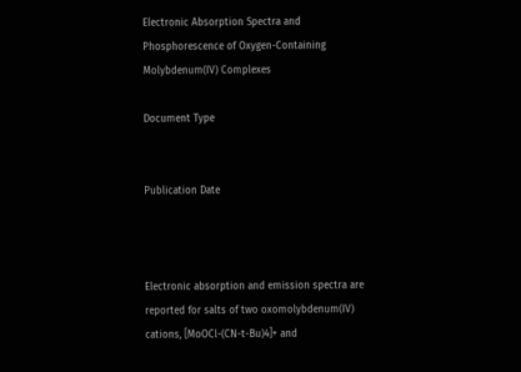Electronic Absorption Spectra and Phosphorescence of Oxygen-Containing Molybdenum(IV) Complexes

Document Type


Publication Date



Electronic absorption and emission spectra are reported for salts of two oxomolybdenum(IV) cations, [MoOCl-(CN-t-Bu)4]+ and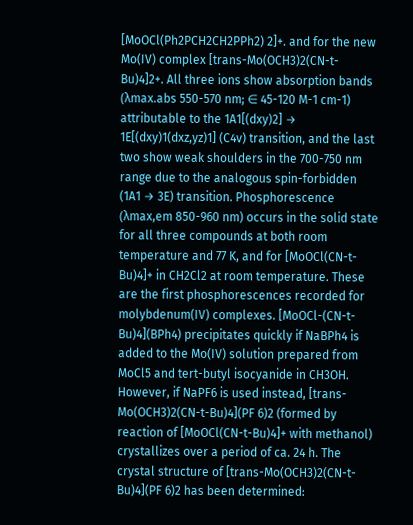[MoOCl(Ph2PCH2CH2PPh2) 2]+. and for the new Mo(IV) complex [trans-Mo(OCH3)2(CN-t-Bu)4]2+. All three ions show absorption bands (λmax.abs 550-570 nm; ∈ 45-120 M-1 cm-1) attributable to the 1A1[(dxy)2] → 1E[(dxy)1(dxz,yz)1] (C4v) transition, and the last two show weak shoulders in the 700-750 nm range due to the analogous spin-forbidden (1A1 → 3E) transition. Phosphorescence (λmax,em 850-960 nm) occurs in the solid state for all three compounds at both room temperature and 77 K, and for [MoOCl(CN-t-Bu)4]+ in CH2Cl2 at room temperature. These are the first phosphorescences recorded for molybdenum(IV) complexes. [MoOCl-(CN-t-Bu)4](BPh4) precipitates quickly if NaBPh4 is added to the Mo(IV) solution prepared from MoCl5 and tert-butyl isocyanide in CH3OH. However, if NaPF6 is used instead, [trans-Mo(OCH3)2(CN-t-Bu)4](PF 6)2 (formed by reaction of [MoOCl(CN-t-Bu)4]+ with methanol) crystallizes over a period of ca. 24 h. The crystal structure of [trans-Mo(OCH3)2(CN-t-Bu)4](PF 6)2 has been determined: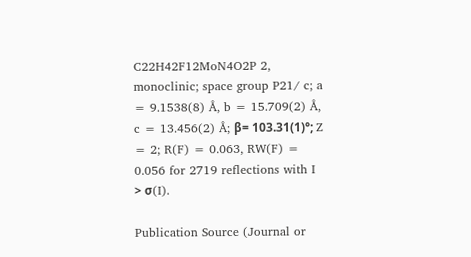C22H42F12MoN4O2P 2, monoclinic; space group P21/ c; a = 9.1538(8) Å, b = 15.709(2) Å, c = 13.456(2) Å; β= 103.31(1)°; Z = 2; R(F) = 0.063, RW(F) = 0.056 for 2719 reflections with I > σ(I).

Publication Source (Journal or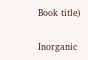Book title)

Inorganic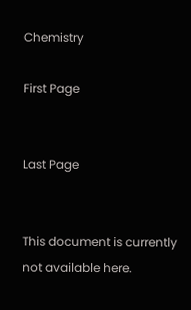Chemistry

First Page


Last Page


This document is currently not available here.